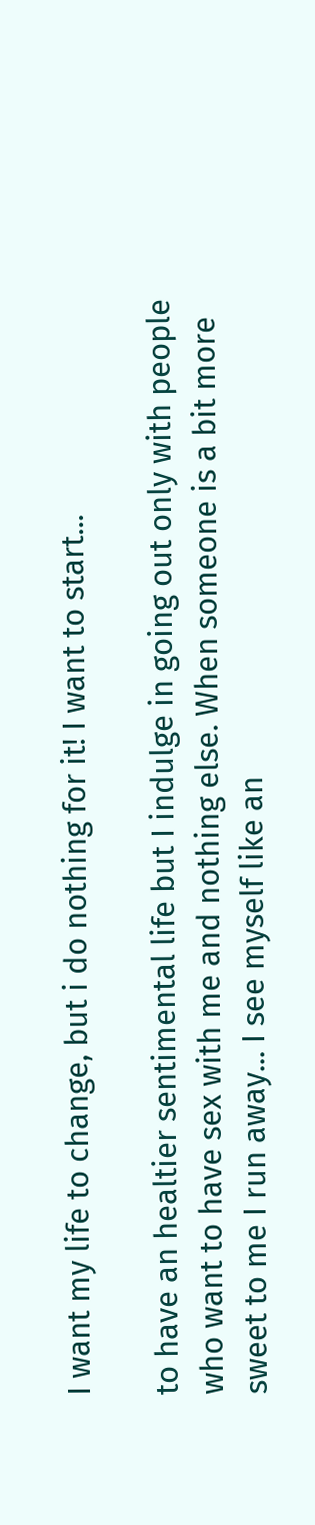I want my life to change, but i do nothing for it! I want to start...

to have an healtier sentimental life but I indulge in going out only with people who want to have sex with me and nothing else. When someone is a bit more sweet to me I run away... I see myself like an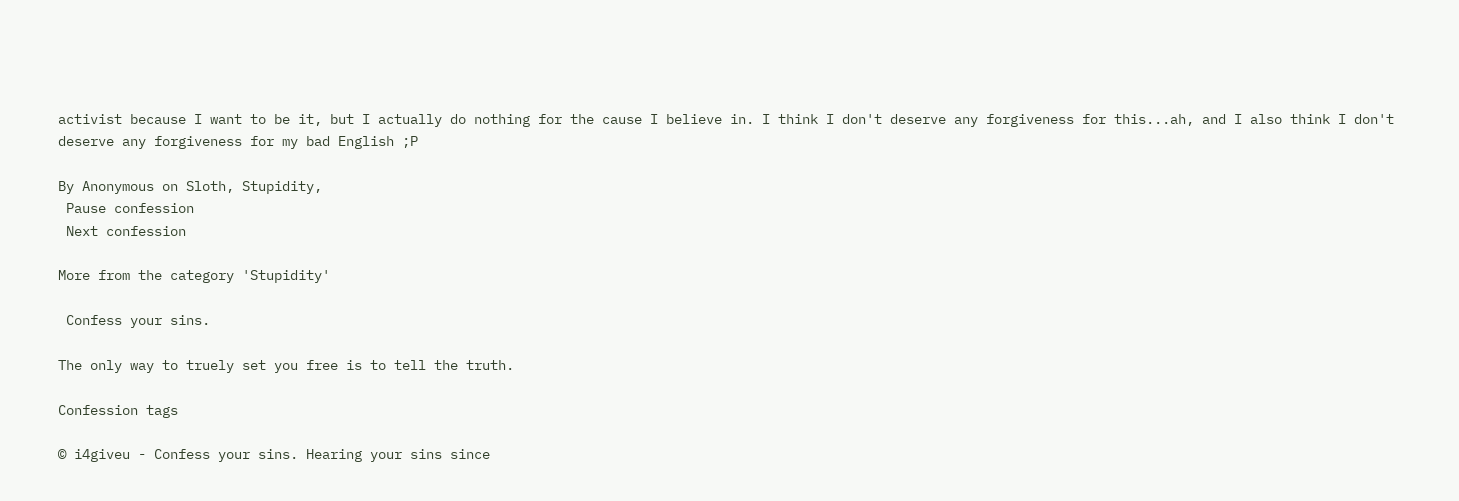activist because I want to be it, but I actually do nothing for the cause I believe in. I think I don't deserve any forgiveness for this...ah, and I also think I don't deserve any forgiveness for my bad English ;P

By Anonymous on Sloth, Stupidity,
 Pause confession
 Next confession

More from the category 'Stupidity'

 Confess your sins.

The only way to truely set you free is to tell the truth.

Confession tags

© i4giveu - Confess your sins. Hearing your sins since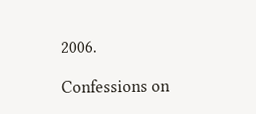2006.

Confessions on